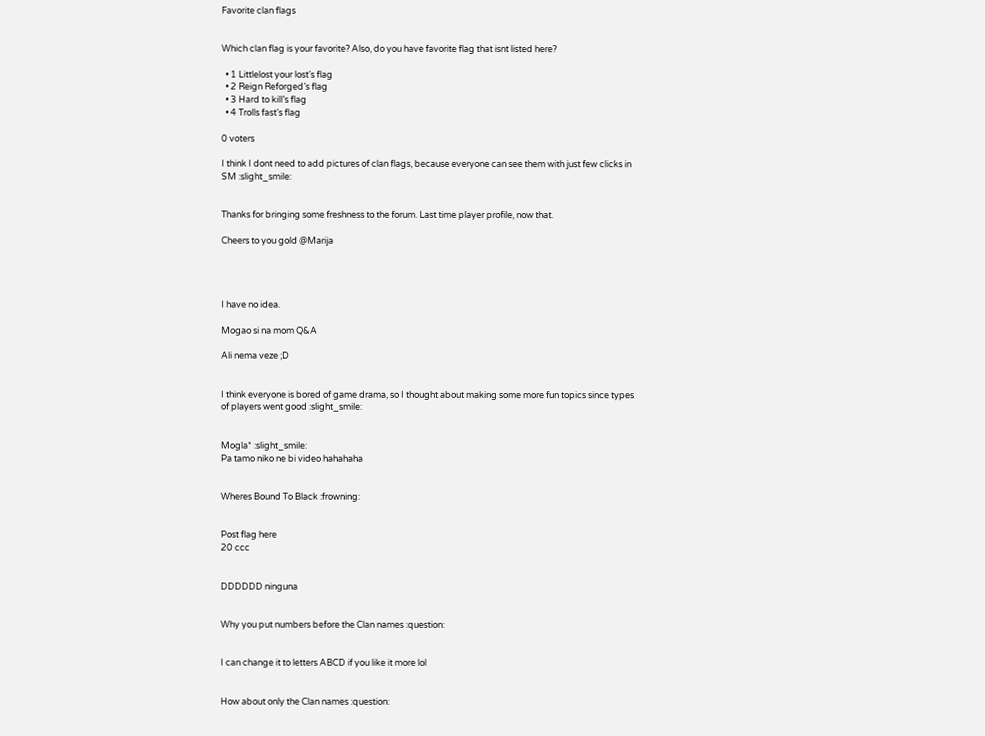Favorite clan flags


Which clan flag is your favorite? Also, do you have favorite flag that isnt listed here?

  • 1 Littlelost your lost’s flag
  • 2 Reign Reforged’s flag
  • 3 Hard to kill’s flag
  • 4 Trolls fast’s flag

0 voters

I think I dont need to add pictures of clan flags, because everyone can see them with just few clicks in SM :slight_smile:


Thanks for bringing some freshness to the forum. Last time player profile, now that.

Cheers to you gold @Marija




I have no idea.

Mogao si na mom Q&A

Ali nema veze ;D


I think everyone is bored of game drama, so I thought about making some more fun topics since types of players went good :slight_smile:


Mogla* :slight_smile:
Pa tamo niko ne bi video hahahaha


Wheres Bound To Black :frowning:


Post flag here
20 ccc


DDDDDD ninguna


Why you put numbers before the Clan names :question:


I can change it to letters ABCD if you like it more lol


How about only the Clan names :question: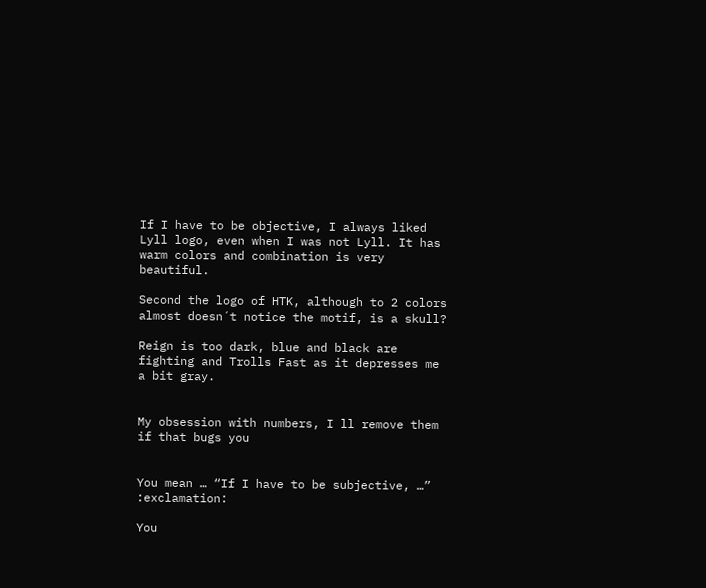If I have to be objective, I always liked Lyll logo, even when I was not Lyll. It has warm colors and combination is very beautiful.

Second the logo of HTK, although to 2 colors almost doesn´t notice the motif, is a skull?

Reign is too dark, blue and black are fighting and Trolls Fast as it depresses me a bit gray.


My obsession with numbers, I ll remove them if that bugs you


You mean … “If I have to be subjective, …” :exclamation:

You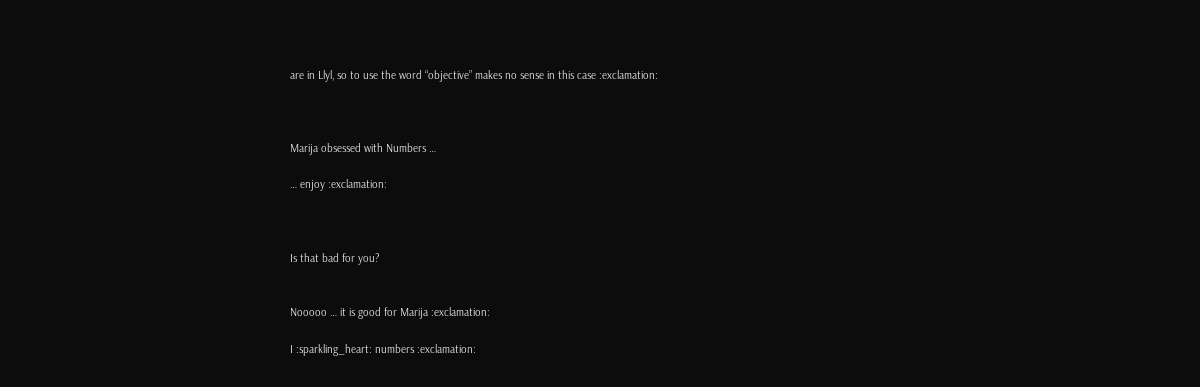are in Llyl, so to use the word “objective” makes no sense in this case :exclamation:



Marija obsessed with Numbers …

… enjoy :exclamation:



Is that bad for you?


Nooooo … it is good for Marija :exclamation:

I :sparkling_heart: numbers :exclamation: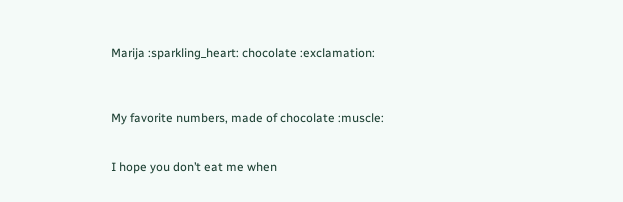Marija :sparkling_heart: chocolate :exclamation:



My favorite numbers, made of chocolate :muscle:


I hope you don’t eat me when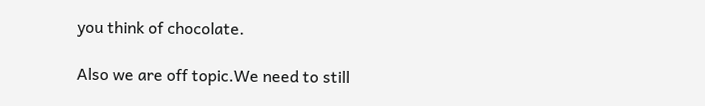you think of chocolate.

Also we are off topic.We need to still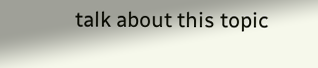talk about this topic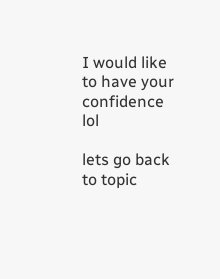I would like to have your confidence lol

lets go back to topic